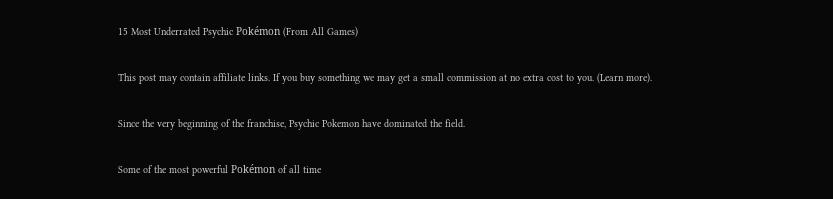15 Most Underrated Psychic Pokémon (From All Games)

This post may contain affiliate links. If you buy something we may get a small commission at no extra cost to you. (Learn more).

Since the very beginning of the franchise, Psychic Pokemon have dominated the field.

Some of the most powerful Pokémon of all time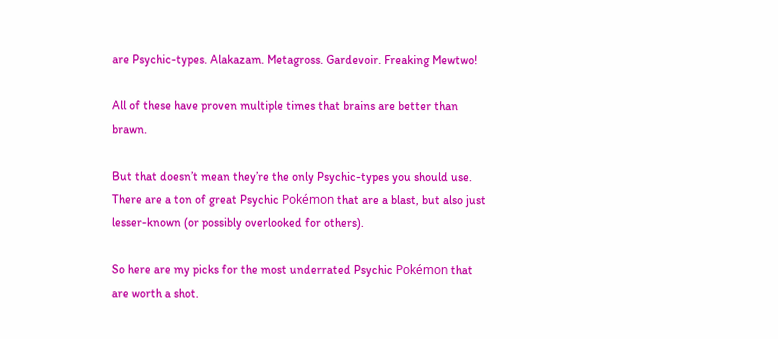are Psychic-types. Alakazam. Metagross. Gardevoir. Freaking Mewtwo!

All of these have proven multiple times that brains are better than brawn.

But that doesn’t mean they’re the only Psychic-types you should use. There are a ton of great Psychic Pokémon that are a blast, but also just lesser-known (or possibly overlooked for others).

So here are my picks for the most underrated Psychic Pokémon that are worth a shot.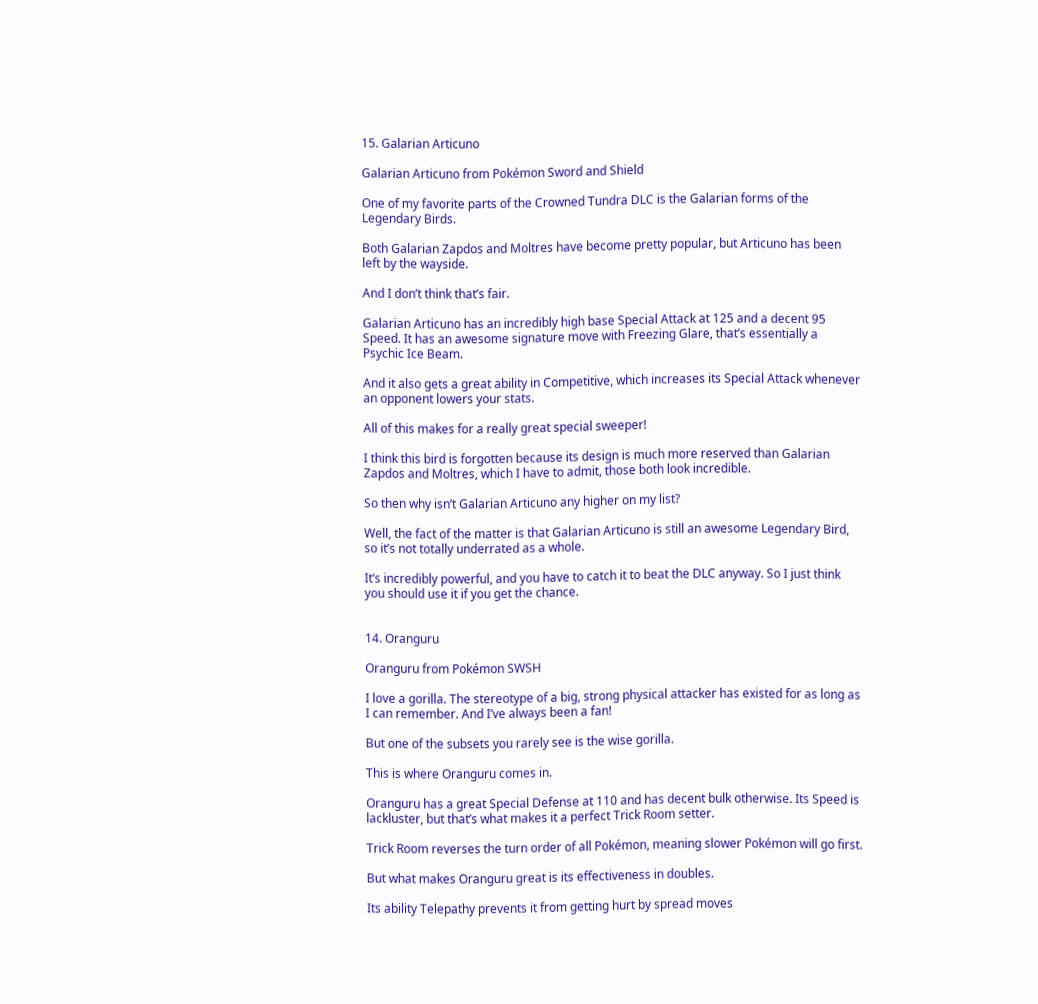15. Galarian Articuno

Galarian Articuno from Pokémon Sword and Shield

One of my favorite parts of the Crowned Tundra DLC is the Galarian forms of the Legendary Birds.

Both Galarian Zapdos and Moltres have become pretty popular, but Articuno has been left by the wayside.

And I don’t think that’s fair.

Galarian Articuno has an incredibly high base Special Attack at 125 and a decent 95 Speed. It has an awesome signature move with Freezing Glare, that’s essentially a Psychic Ice Beam.

And it also gets a great ability in Competitive, which increases its Special Attack whenever an opponent lowers your stats.

All of this makes for a really great special sweeper!

I think this bird is forgotten because its design is much more reserved than Galarian Zapdos and Moltres, which I have to admit, those both look incredible.

So then why isn’t Galarian Articuno any higher on my list?

Well, the fact of the matter is that Galarian Articuno is still an awesome Legendary Bird, so it’s not totally underrated as a whole.

It’s incredibly powerful, and you have to catch it to beat the DLC anyway. So I just think you should use it if you get the chance.


14. Oranguru

Oranguru from Pokémon SWSH

I love a gorilla. The stereotype of a big, strong physical attacker has existed for as long as I can remember. And I’ve always been a fan!

But one of the subsets you rarely see is the wise gorilla.

This is where Oranguru comes in.

Oranguru has a great Special Defense at 110 and has decent bulk otherwise. Its Speed is lackluster, but that’s what makes it a perfect Trick Room setter.

Trick Room reverses the turn order of all Pokémon, meaning slower Pokémon will go first.

But what makes Oranguru great is its effectiveness in doubles.

Its ability Telepathy prevents it from getting hurt by spread moves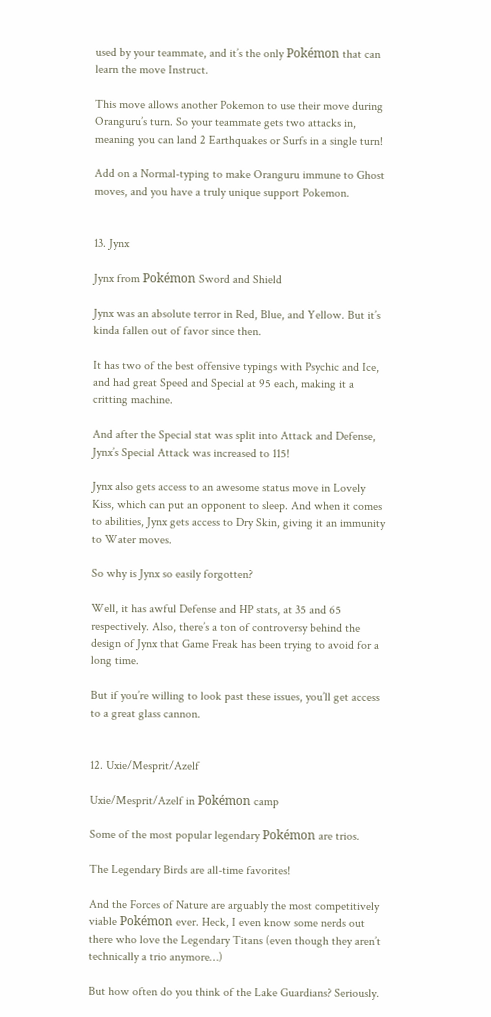used by your teammate, and it’s the only Pokémon that can learn the move Instruct.

This move allows another Pokemon to use their move during Oranguru’s turn. So your teammate gets two attacks in, meaning you can land 2 Earthquakes or Surfs in a single turn!

Add on a Normal-typing to make Oranguru immune to Ghost moves, and you have a truly unique support Pokemon.


13. Jynx

Jynx from Pokémon Sword and Shield

Jynx was an absolute terror in Red, Blue, and Yellow. But it’s kinda fallen out of favor since then.

It has two of the best offensive typings with Psychic and Ice, and had great Speed and Special at 95 each, making it a critting machine.

And after the Special stat was split into Attack and Defense, Jynx’s Special Attack was increased to 115!

Jynx also gets access to an awesome status move in Lovely Kiss, which can put an opponent to sleep. And when it comes to abilities, Jynx gets access to Dry Skin, giving it an immunity to Water moves.

So why is Jynx so easily forgotten?

Well, it has awful Defense and HP stats, at 35 and 65 respectively. Also, there’s a ton of controversy behind the design of Jynx that Game Freak has been trying to avoid for a long time.

But if you’re willing to look past these issues, you’ll get access to a great glass cannon.


12. Uxie/Mesprit/Azelf

Uxie/Mesprit/Azelf in Pokémon camp

Some of the most popular legendary Pokémon are trios.

The Legendary Birds are all-time favorites!

And the Forces of Nature are arguably the most competitively viable Pokémon ever. Heck, I even know some nerds out there who love the Legendary Titans (even though they aren’t technically a trio anymore…)

But how often do you think of the Lake Guardians? Seriously.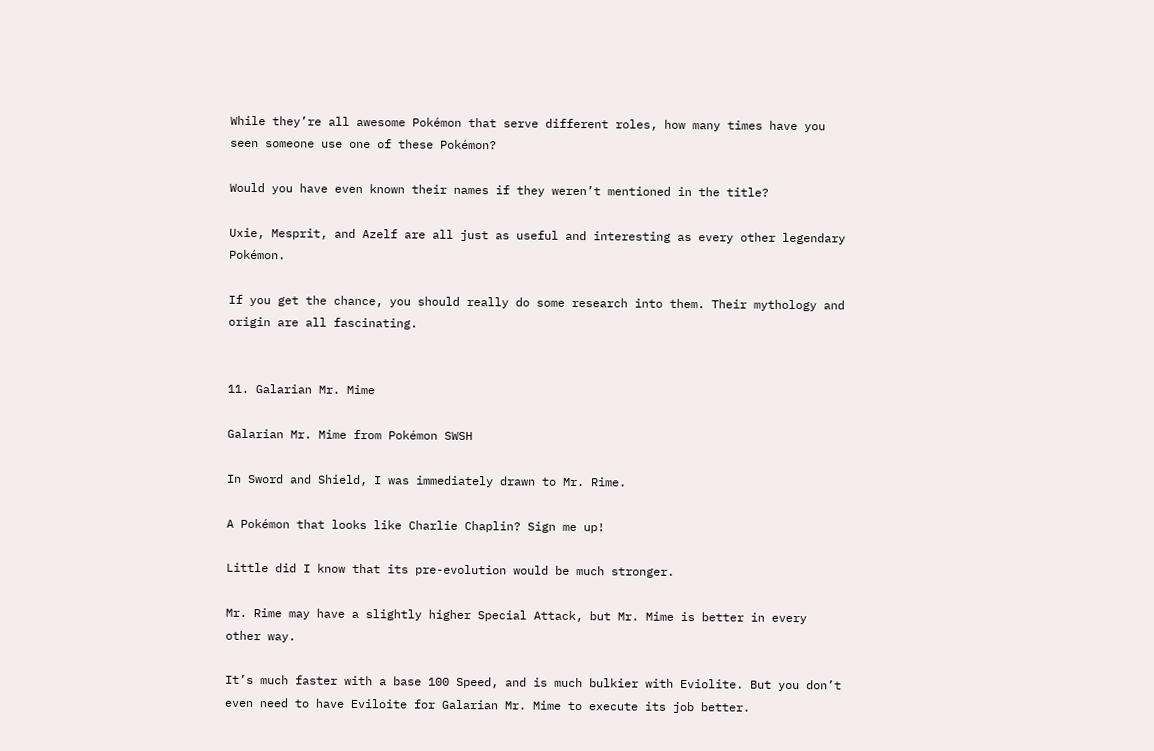While they’re all awesome Pokémon that serve different roles, how many times have you seen someone use one of these Pokémon?

Would you have even known their names if they weren’t mentioned in the title?

Uxie, Mesprit, and Azelf are all just as useful and interesting as every other legendary Pokémon.

If you get the chance, you should really do some research into them. Their mythology and origin are all fascinating.


11. Galarian Mr. Mime

Galarian Mr. Mime from Pokémon SWSH

In Sword and Shield, I was immediately drawn to Mr. Rime.

A Pokémon that looks like Charlie Chaplin? Sign me up!

Little did I know that its pre-evolution would be much stronger.

Mr. Rime may have a slightly higher Special Attack, but Mr. Mime is better in every other way.

It’s much faster with a base 100 Speed, and is much bulkier with Eviolite. But you don’t even need to have Eviloite for Galarian Mr. Mime to execute its job better.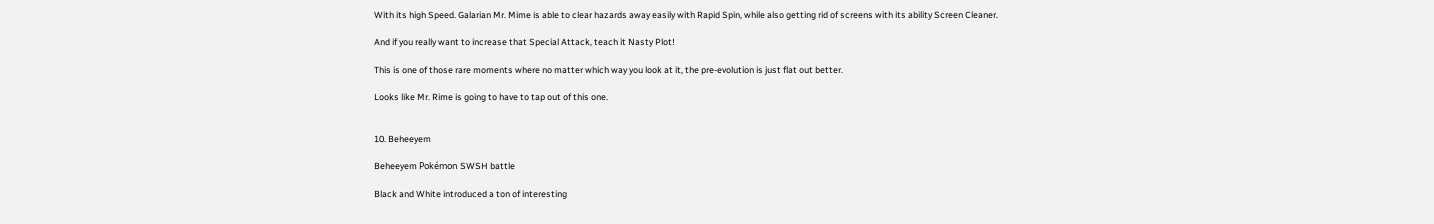With its high Speed. Galarian Mr. Mime is able to clear hazards away easily with Rapid Spin, while also getting rid of screens with its ability Screen Cleaner.

And if you really want to increase that Special Attack, teach it Nasty Plot!

This is one of those rare moments where no matter which way you look at it, the pre-evolution is just flat out better.

Looks like Mr. Rime is going to have to tap out of this one.


10. Beheeyem

Beheeyem Pokémon SWSH battle

Black and White introduced a ton of interesting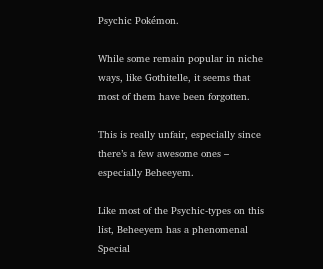Psychic Pokémon.

While some remain popular in niche ways, like Gothitelle, it seems that most of them have been forgotten.

This is really unfair, especially since there’s a few awesome ones – especially Beheeyem.

Like most of the Psychic-types on this list, Beheeyem has a phenomenal Special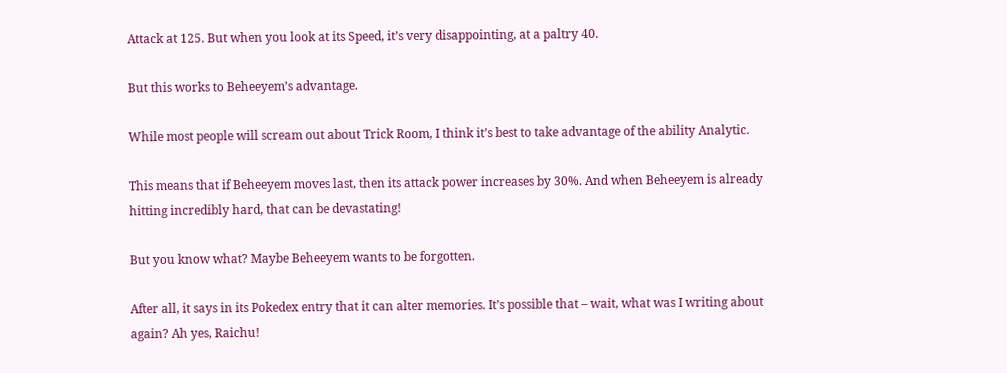Attack at 125. But when you look at its Speed, it’s very disappointing, at a paltry 40.

But this works to Beheeyem’s advantage.

While most people will scream out about Trick Room, I think it’s best to take advantage of the ability Analytic.

This means that if Beheeyem moves last, then its attack power increases by 30%. And when Beheeyem is already hitting incredibly hard, that can be devastating!

But you know what? Maybe Beheeyem wants to be forgotten.

After all, it says in its Pokedex entry that it can alter memories. It’s possible that – wait, what was I writing about again? Ah yes, Raichu!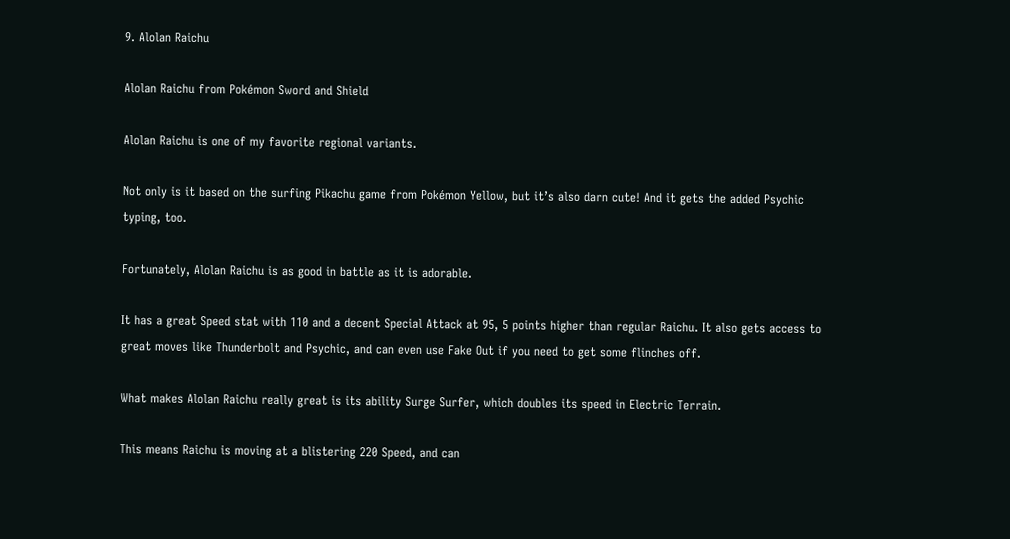9. Alolan Raichu

Alolan Raichu from Pokémon Sword and Shield

Alolan Raichu is one of my favorite regional variants.

Not only is it based on the surfing Pikachu game from Pokémon Yellow, but it’s also darn cute! And it gets the added Psychic typing, too.

Fortunately, Alolan Raichu is as good in battle as it is adorable.

It has a great Speed stat with 110 and a decent Special Attack at 95, 5 points higher than regular Raichu. It also gets access to great moves like Thunderbolt and Psychic, and can even use Fake Out if you need to get some flinches off.

What makes Alolan Raichu really great is its ability Surge Surfer, which doubles its speed in Electric Terrain.

This means Raichu is moving at a blistering 220 Speed, and can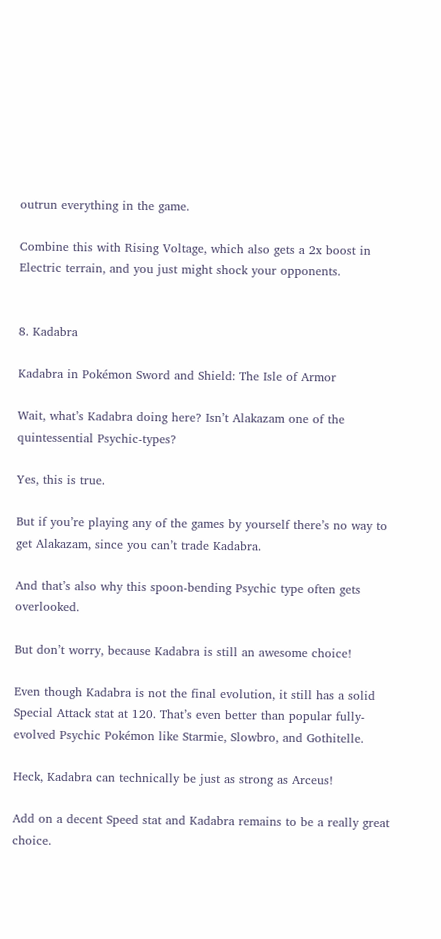outrun everything in the game.

Combine this with Rising Voltage, which also gets a 2x boost in Electric terrain, and you just might shock your opponents.


8. Kadabra

Kadabra in Pokémon Sword and Shield: The Isle of Armor

Wait, what’s Kadabra doing here? Isn’t Alakazam one of the quintessential Psychic-types?

Yes, this is true.

But if you’re playing any of the games by yourself there’s no way to get Alakazam, since you can’t trade Kadabra.

And that’s also why this spoon-bending Psychic type often gets overlooked.

But don’t worry, because Kadabra is still an awesome choice!

Even though Kadabra is not the final evolution, it still has a solid Special Attack stat at 120. That’s even better than popular fully-evolved Psychic Pokémon like Starmie, Slowbro, and Gothitelle.

Heck, Kadabra can technically be just as strong as Arceus!

Add on a decent Speed stat and Kadabra remains to be a really great choice.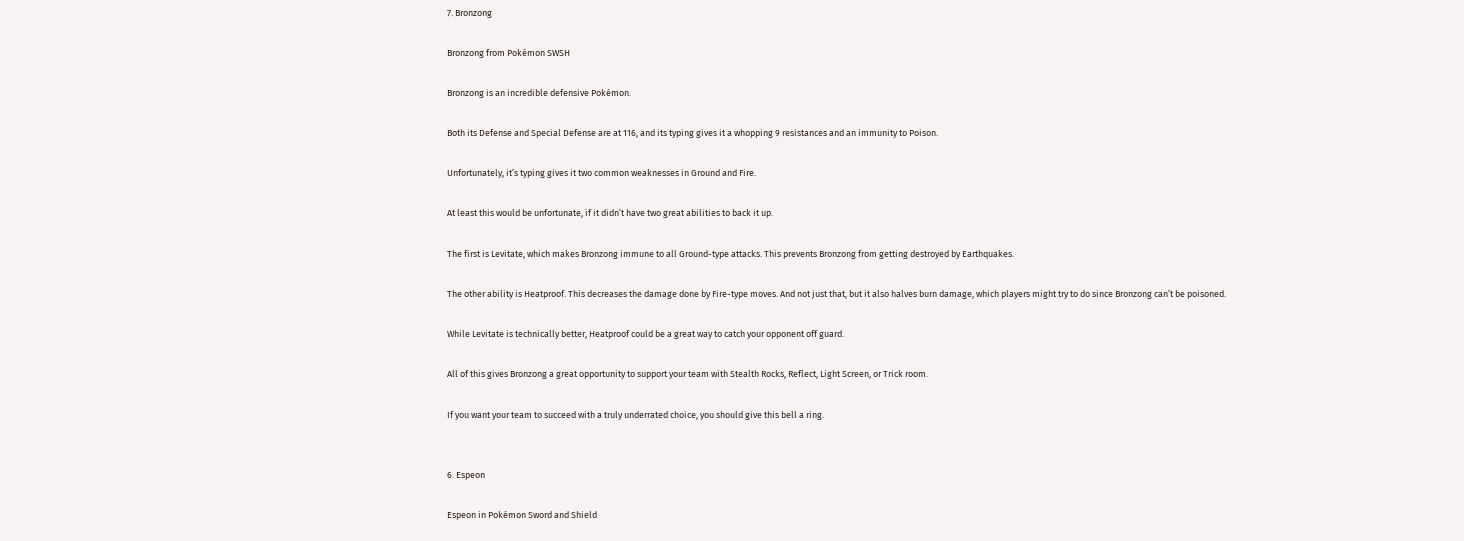7. Bronzong

Bronzong from Pokémon SWSH

Bronzong is an incredible defensive Pokémon.

Both its Defense and Special Defense are at 116, and its typing gives it a whopping 9 resistances and an immunity to Poison.

Unfortunately, it’s typing gives it two common weaknesses in Ground and Fire.

At least this would be unfortunate, if it didn’t have two great abilities to back it up.

The first is Levitate, which makes Bronzong immune to all Ground-type attacks. This prevents Bronzong from getting destroyed by Earthquakes.

The other ability is Heatproof. This decreases the damage done by Fire-type moves. And not just that, but it also halves burn damage, which players might try to do since Bronzong can’t be poisoned.

While Levitate is technically better, Heatproof could be a great way to catch your opponent off guard.

All of this gives Bronzong a great opportunity to support your team with Stealth Rocks, Reflect, Light Screen, or Trick room.

If you want your team to succeed with a truly underrated choice, you should give this bell a ring.


6. Espeon

Espeon in Pokémon Sword and Shield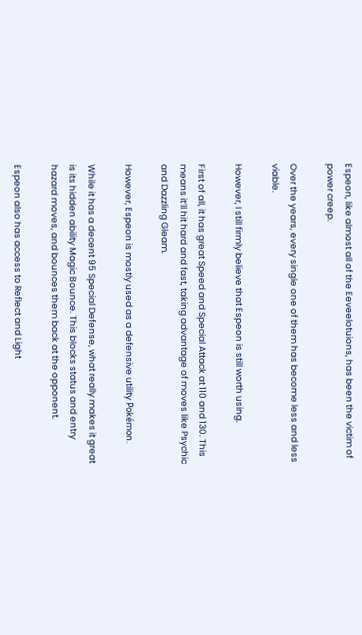Espeon, like almost all of the Eeveelotuions, has been the victim of power creep.

Over the years, every single one of them has become less and less viable.

However, I still firmly believe that Espeon is still worth using.

First of all, it has great Speed and Special Attack at 110 and 130. This means it’ll hit hard and fast, taking advantage of moves like Psychic and Dazzling Gleam.

However, Espeon is mostly used as a defensive utility Pokémon.

While it has a decent 95 Special Defense, what really makes it great is its hidden ability Magic Bounce. This blocks status and entry hazard moves, and bounces them back at the opponent.

Espeon also has access to Reflect and Light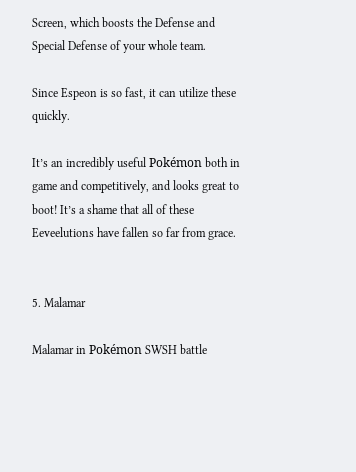Screen, which boosts the Defense and Special Defense of your whole team.

Since Espeon is so fast, it can utilize these quickly.

It’s an incredibly useful Pokémon both in game and competitively, and looks great to boot! It’s a shame that all of these Eeveelutions have fallen so far from grace.


5. Malamar

Malamar in Pokémon SWSH battle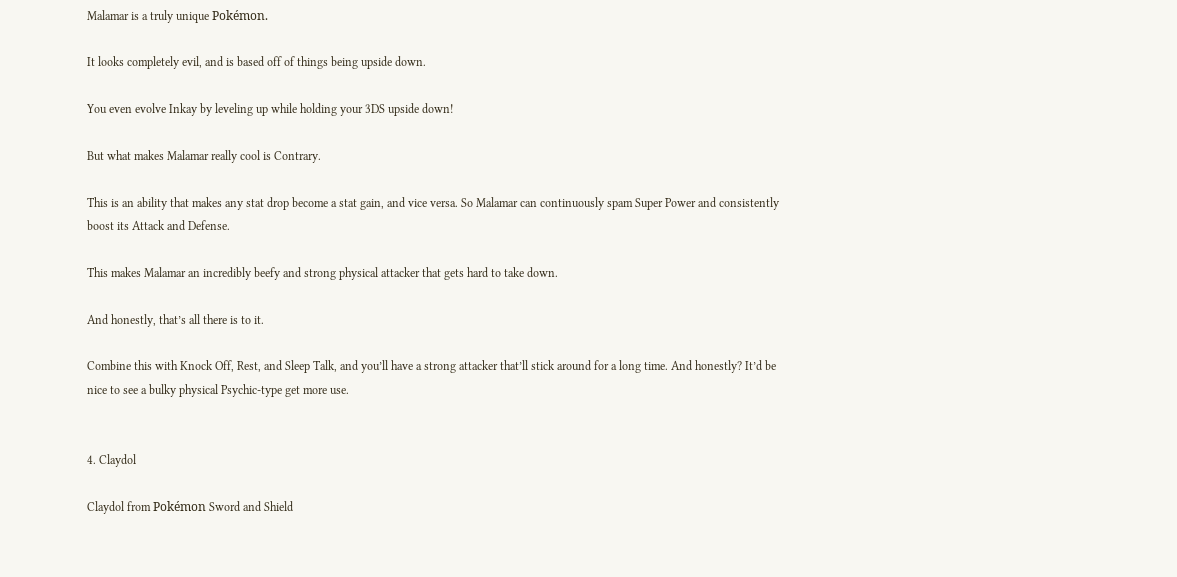Malamar is a truly unique Pokémon.

It looks completely evil, and is based off of things being upside down.

You even evolve Inkay by leveling up while holding your 3DS upside down!

But what makes Malamar really cool is Contrary.

This is an ability that makes any stat drop become a stat gain, and vice versa. So Malamar can continuously spam Super Power and consistently boost its Attack and Defense.

This makes Malamar an incredibly beefy and strong physical attacker that gets hard to take down.

And honestly, that’s all there is to it.

Combine this with Knock Off, Rest, and Sleep Talk, and you’ll have a strong attacker that’ll stick around for a long time. And honestly? It’d be nice to see a bulky physical Psychic-type get more use.


4. Claydol

Claydol from Pokémon Sword and Shield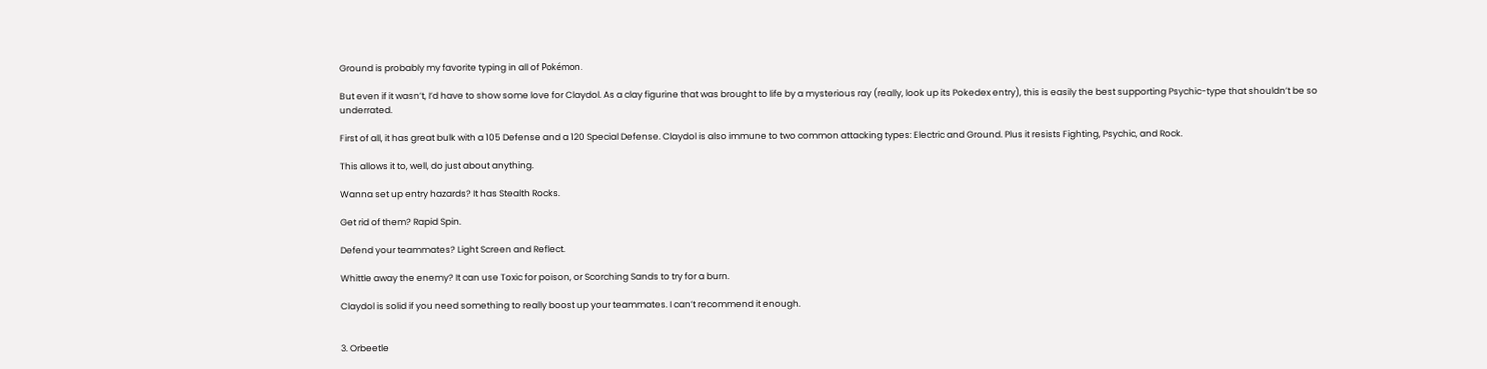Ground is probably my favorite typing in all of Pokémon.

But even if it wasn’t, I’d have to show some love for Claydol. As a clay figurine that was brought to life by a mysterious ray (really, look up its Pokedex entry), this is easily the best supporting Psychic-type that shouldn’t be so underrated.

First of all, it has great bulk with a 105 Defense and a 120 Special Defense. Claydol is also immune to two common attacking types: Electric and Ground. Plus it resists Fighting, Psychic, and Rock.

This allows it to, well, do just about anything.

Wanna set up entry hazards? It has Stealth Rocks.

Get rid of them? Rapid Spin.

Defend your teammates? Light Screen and Reflect.

Whittle away the enemy? It can use Toxic for poison, or Scorching Sands to try for a burn.

Claydol is solid if you need something to really boost up your teammates. I can’t recommend it enough.


3. Orbeetle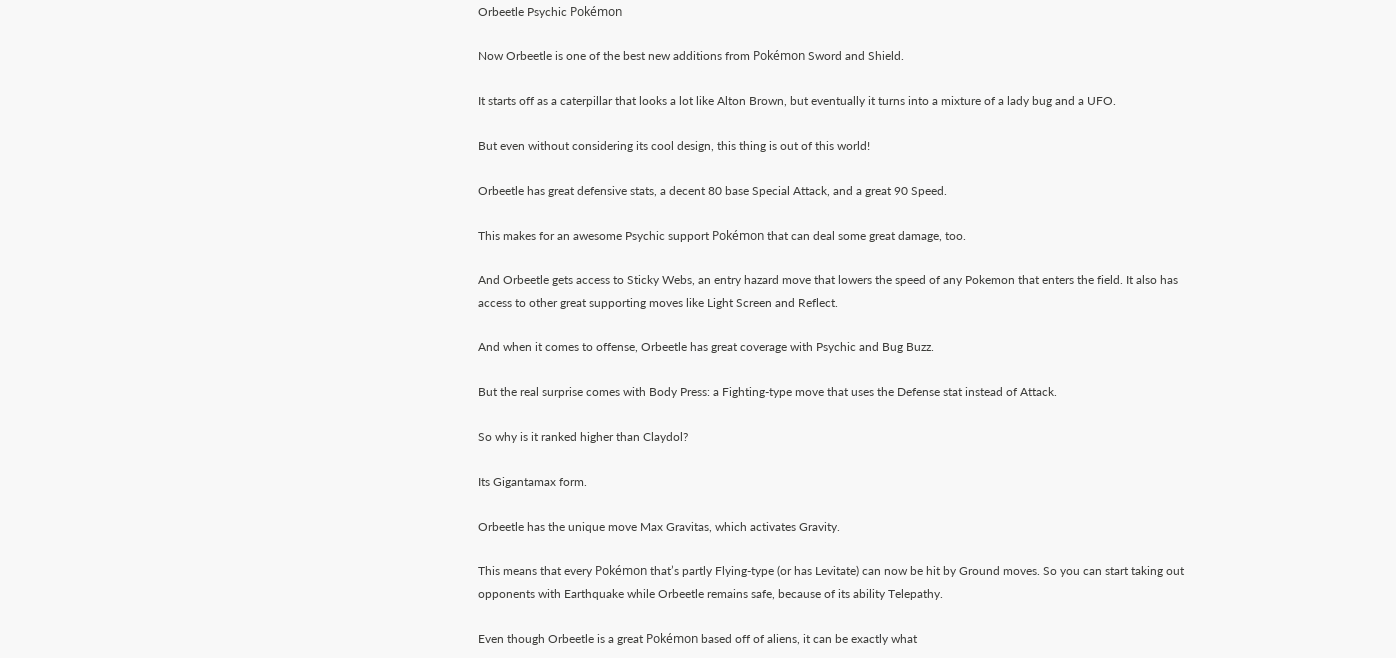Orbeetle Psychic Pokémon

Now Orbeetle is one of the best new additions from Pokémon Sword and Shield.

It starts off as a caterpillar that looks a lot like Alton Brown, but eventually it turns into a mixture of a lady bug and a UFO.

But even without considering its cool design, this thing is out of this world!

Orbeetle has great defensive stats, a decent 80 base Special Attack, and a great 90 Speed.

This makes for an awesome Psychic support Pokémon that can deal some great damage, too.

And Orbeetle gets access to Sticky Webs, an entry hazard move that lowers the speed of any Pokemon that enters the field. It also has access to other great supporting moves like Light Screen and Reflect.

And when it comes to offense, Orbeetle has great coverage with Psychic and Bug Buzz.

But the real surprise comes with Body Press: a Fighting-type move that uses the Defense stat instead of Attack.

So why is it ranked higher than Claydol?

Its Gigantamax form.

Orbeetle has the unique move Max Gravitas, which activates Gravity.

This means that every Pokémon that’s partly Flying-type (or has Levitate) can now be hit by Ground moves. So you can start taking out opponents with Earthquake while Orbeetle remains safe, because of its ability Telepathy.

Even though Orbeetle is a great Pokémon based off of aliens, it can be exactly what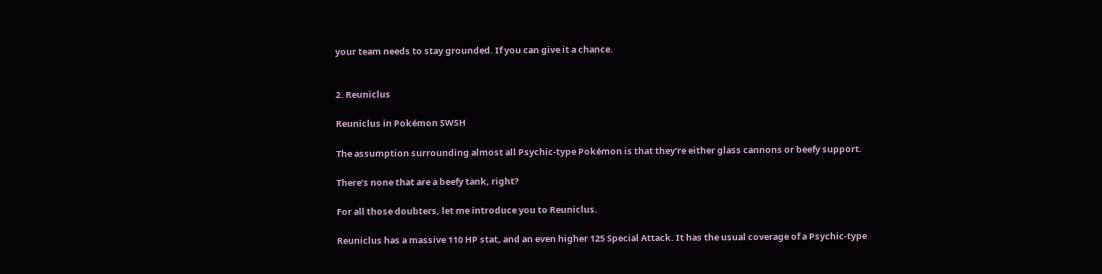your team needs to stay grounded. If you can give it a chance.


2. Reuniclus

Reuniclus in Pokémon SWSH

The assumption surrounding almost all Psychic-type Pokémon is that they’re either glass cannons or beefy support.

There’s none that are a beefy tank, right?

For all those doubters, let me introduce you to Reuniclus.

Reuniclus has a massive 110 HP stat, and an even higher 125 Special Attack. It has the usual coverage of a Psychic-type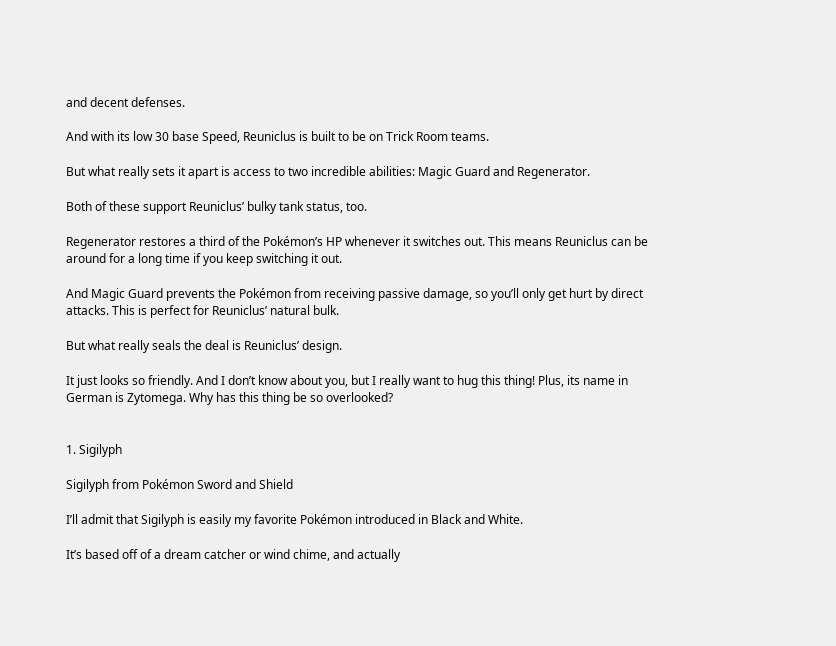and decent defenses.

And with its low 30 base Speed, Reuniclus is built to be on Trick Room teams.

But what really sets it apart is access to two incredible abilities: Magic Guard and Regenerator.

Both of these support Reuniclus’ bulky tank status, too.

Regenerator restores a third of the Pokémon’s HP whenever it switches out. This means Reuniclus can be around for a long time if you keep switching it out.

And Magic Guard prevents the Pokémon from receiving passive damage, so you’ll only get hurt by direct attacks. This is perfect for Reuniclus’ natural bulk.

But what really seals the deal is Reuniclus’ design.

It just looks so friendly. And I don’t know about you, but I really want to hug this thing! Plus, its name in German is Zytomega. Why has this thing be so overlooked?


1. Sigilyph

Sigilyph from Pokémon Sword and Shield

I’ll admit that Sigilyph is easily my favorite Pokémon introduced in Black and White.

It’s based off of a dream catcher or wind chime, and actually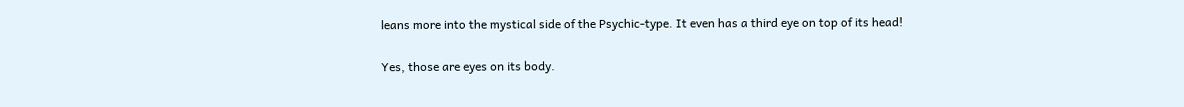leans more into the mystical side of the Psychic-type. It even has a third eye on top of its head!

Yes, those are eyes on its body.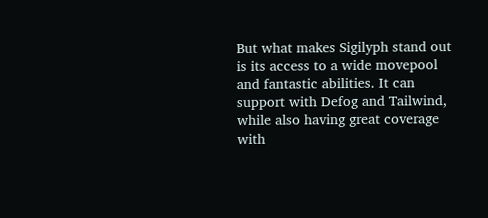But what makes Sigilyph stand out is its access to a wide movepool and fantastic abilities. It can support with Defog and Tailwind, while also having great coverage with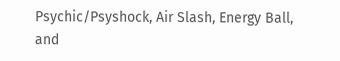Psychic/Psyshock, Air Slash, Energy Ball, and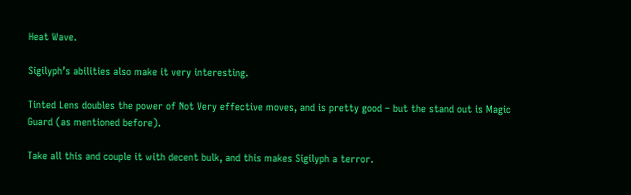Heat Wave.

Sigilyph’s abilities also make it very interesting.

Tinted Lens doubles the power of Not Very effective moves, and is pretty good – but the stand out is Magic Guard (as mentioned before).

Take all this and couple it with decent bulk, and this makes Sigilyph a terror.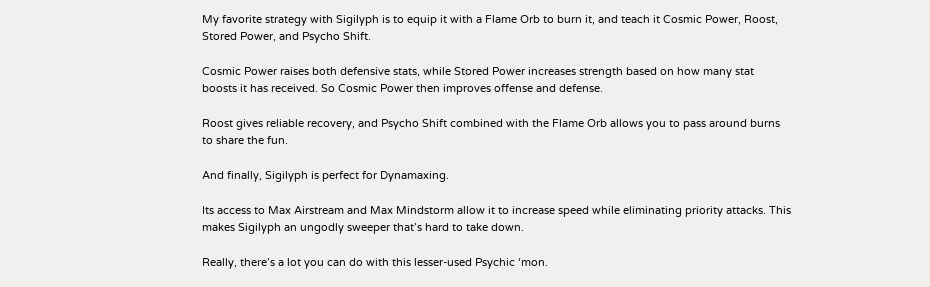My favorite strategy with Sigilyph is to equip it with a Flame Orb to burn it, and teach it Cosmic Power, Roost, Stored Power, and Psycho Shift.

Cosmic Power raises both defensive stats, while Stored Power increases strength based on how many stat boosts it has received. So Cosmic Power then improves offense and defense.

Roost gives reliable recovery, and Psycho Shift combined with the Flame Orb allows you to pass around burns to share the fun.

And finally, Sigilyph is perfect for Dynamaxing.

Its access to Max Airstream and Max Mindstorm allow it to increase speed while eliminating priority attacks. This makes Sigilyph an ungodly sweeper that’s hard to take down.

Really, there’s a lot you can do with this lesser-used Psychic ‘mon.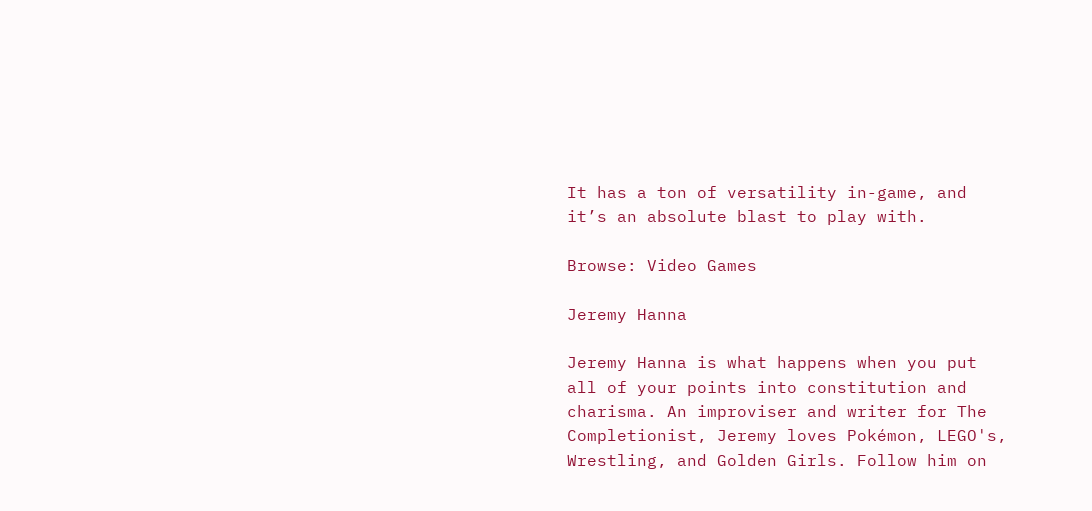It has a ton of versatility in-game, and it’s an absolute blast to play with.

Browse: Video Games

Jeremy Hanna

Jeremy Hanna is what happens when you put all of your points into constitution and charisma. An improviser and writer for The Completionist, Jeremy loves Pokémon, LEGO's, Wrestling, and Golden Girls. Follow him on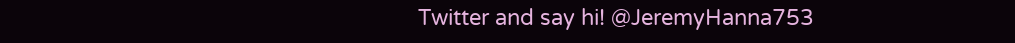Twitter and say hi! @JeremyHanna753